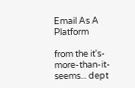Email As A Platform

from the it's-more-than-it-seems... dept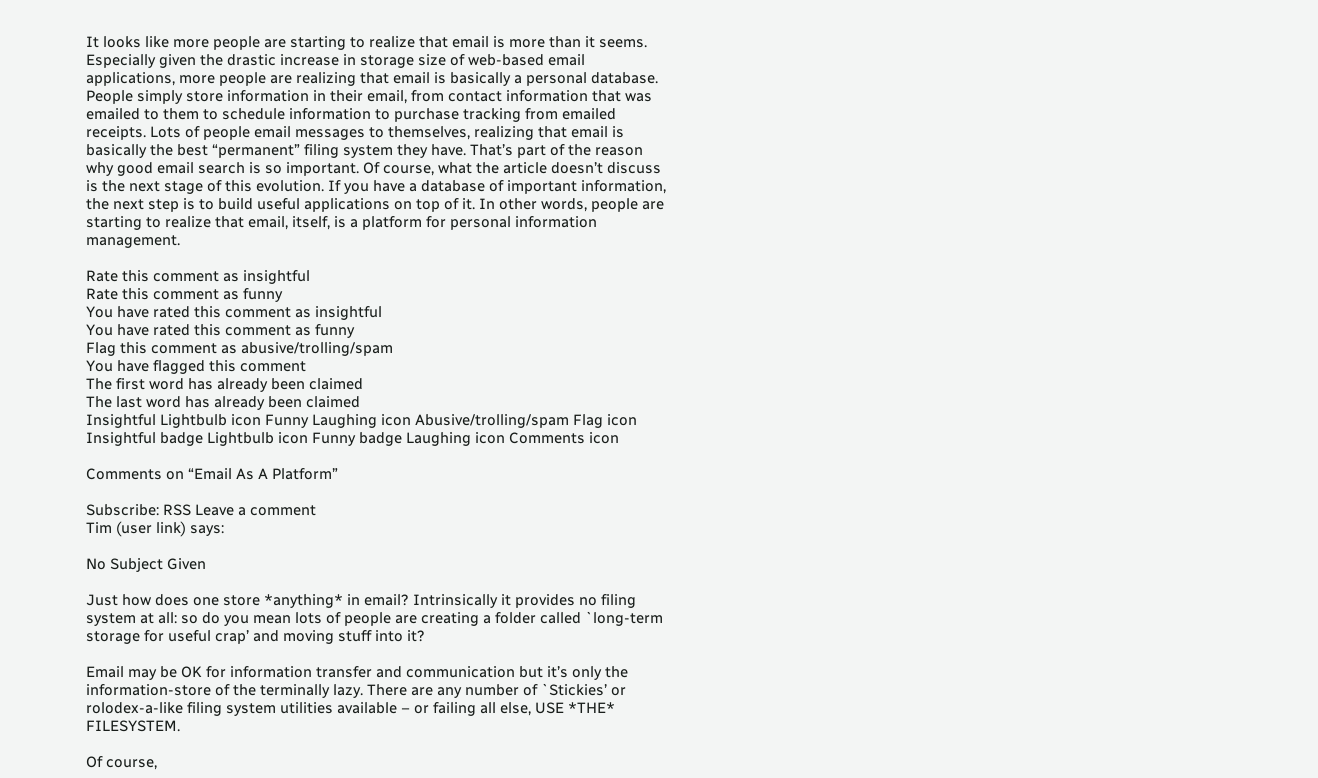It looks like more people are starting to realize that email is more than it seems. Especially given the drastic increase in storage size of web-based email applications, more people are realizing that email is basically a personal database. People simply store information in their email, from contact information that was emailed to them to schedule information to purchase tracking from emailed receipts. Lots of people email messages to themselves, realizing that email is basically the best “permanent” filing system they have. That’s part of the reason why good email search is so important. Of course, what the article doesn’t discuss is the next stage of this evolution. If you have a database of important information, the next step is to build useful applications on top of it. In other words, people are starting to realize that email, itself, is a platform for personal information management.

Rate this comment as insightful
Rate this comment as funny
You have rated this comment as insightful
You have rated this comment as funny
Flag this comment as abusive/trolling/spam
You have flagged this comment
The first word has already been claimed
The last word has already been claimed
Insightful Lightbulb icon Funny Laughing icon Abusive/trolling/spam Flag icon Insightful badge Lightbulb icon Funny badge Laughing icon Comments icon

Comments on “Email As A Platform”

Subscribe: RSS Leave a comment
Tim (user link) says:

No Subject Given

Just how does one store *anything* in email? Intrinsically it provides no filing system at all: so do you mean lots of people are creating a folder called `long-term storage for useful crap’ and moving stuff into it?

Email may be OK for information transfer and communication but it’s only the information-store of the terminally lazy. There are any number of `Stickies’ or rolodex-a-like filing system utilities available – or failing all else, USE *THE* FILESYSTEM.

Of course,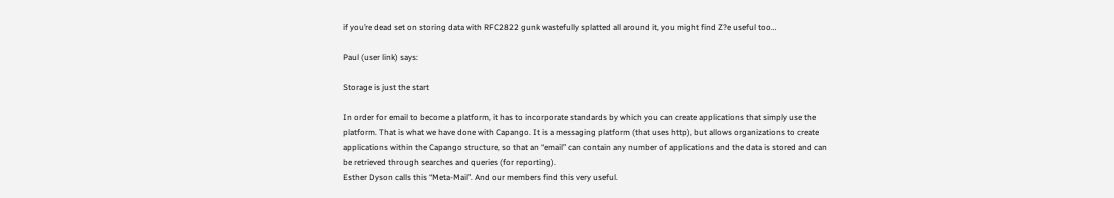if you’re dead set on storing data with RFC2822 gunk wastefully splatted all around it, you might find Z?e useful too…

Paul (user link) says:

Storage is just the start

In order for email to become a platform, it has to incorporate standards by which you can create applications that simply use the platform. That is what we have done with Capango. It is a messaging platform (that uses http), but allows organizations to create applications within the Capango structure, so that an “email” can contain any number of applications and the data is stored and can be retrieved through searches and queries (for reporting).
Esther Dyson calls this “Meta-Mail”. And our members find this very useful.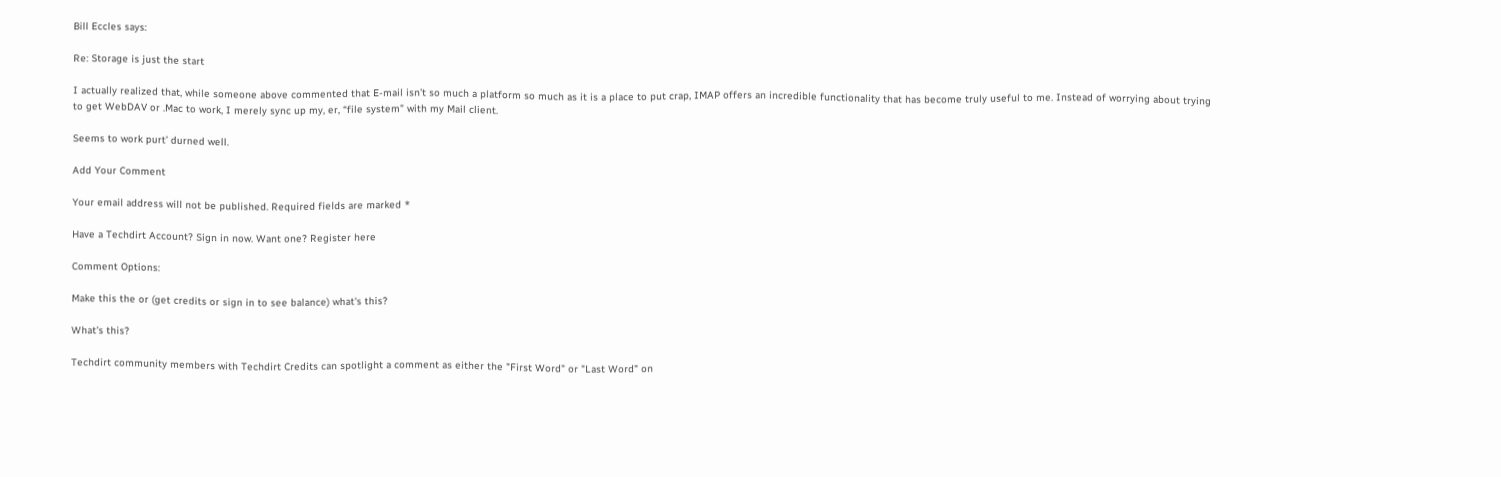Bill Eccles says:

Re: Storage is just the start

I actually realized that, while someone above commented that E-mail isn’t so much a platform so much as it is a place to put crap, IMAP offers an incredible functionality that has become truly useful to me. Instead of worrying about trying to get WebDAV or .Mac to work, I merely sync up my, er, “file system” with my Mail client.

Seems to work purt’ durned well.

Add Your Comment

Your email address will not be published. Required fields are marked *

Have a Techdirt Account? Sign in now. Want one? Register here

Comment Options:

Make this the or (get credits or sign in to see balance) what's this?

What's this?

Techdirt community members with Techdirt Credits can spotlight a comment as either the "First Word" or "Last Word" on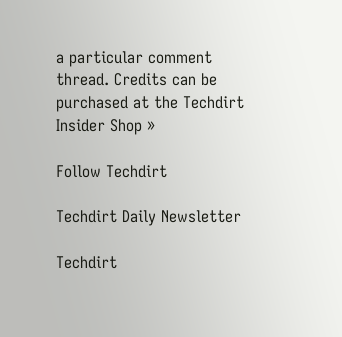a particular comment thread. Credits can be purchased at the Techdirt Insider Shop »

Follow Techdirt

Techdirt Daily Newsletter

Techdirt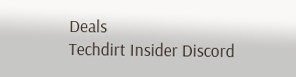Deals
Techdirt Insider Discord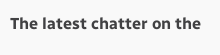The latest chatter on the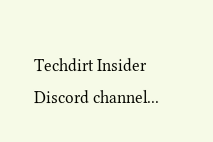Techdirt Insider Discord channel...